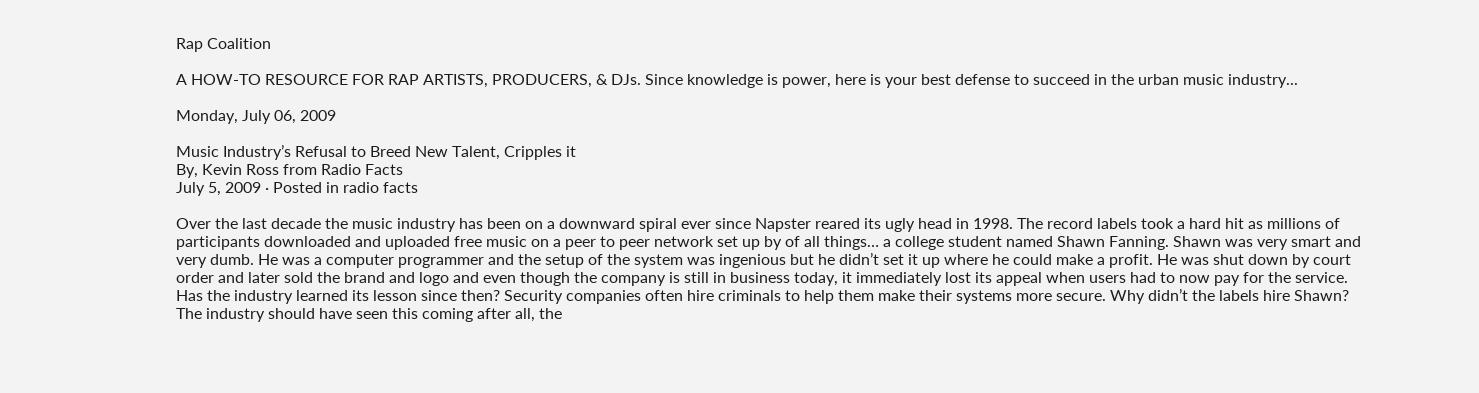Rap Coalition

A HOW-TO RESOURCE FOR RAP ARTISTS, PRODUCERS, & DJs. Since knowledge is power, here is your best defense to succeed in the urban music industry...

Monday, July 06, 2009

Music Industry’s Refusal to Breed New Talent, Cripples it
By, Kevin Ross from Radio Facts
July 5, 2009 · Posted in radio facts

Over the last decade the music industry has been on a downward spiral ever since Napster reared its ugly head in 1998. The record labels took a hard hit as millions of participants downloaded and uploaded free music on a peer to peer network set up by of all things… a college student named Shawn Fanning. Shawn was very smart and very dumb. He was a computer programmer and the setup of the system was ingenious but he didn’t set it up where he could make a profit. He was shut down by court order and later sold the brand and logo and even though the company is still in business today, it immediately lost its appeal when users had to now pay for the service. Has the industry learned its lesson since then? Security companies often hire criminals to help them make their systems more secure. Why didn’t the labels hire Shawn? The industry should have seen this coming after all, the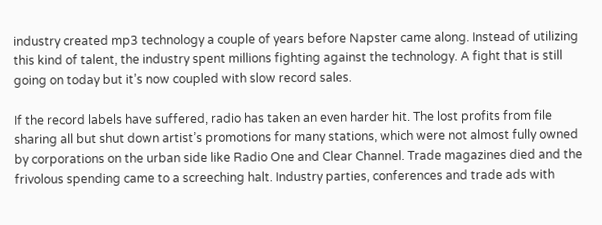industry created mp3 technology a couple of years before Napster came along. Instead of utilizing this kind of talent, the industry spent millions fighting against the technology. A fight that is still going on today but it’s now coupled with slow record sales.

If the record labels have suffered, radio has taken an even harder hit. The lost profits from file sharing all but shut down artist’s promotions for many stations, which were not almost fully owned by corporations on the urban side like Radio One and Clear Channel. Trade magazines died and the frivolous spending came to a screeching halt. Industry parties, conferences and trade ads with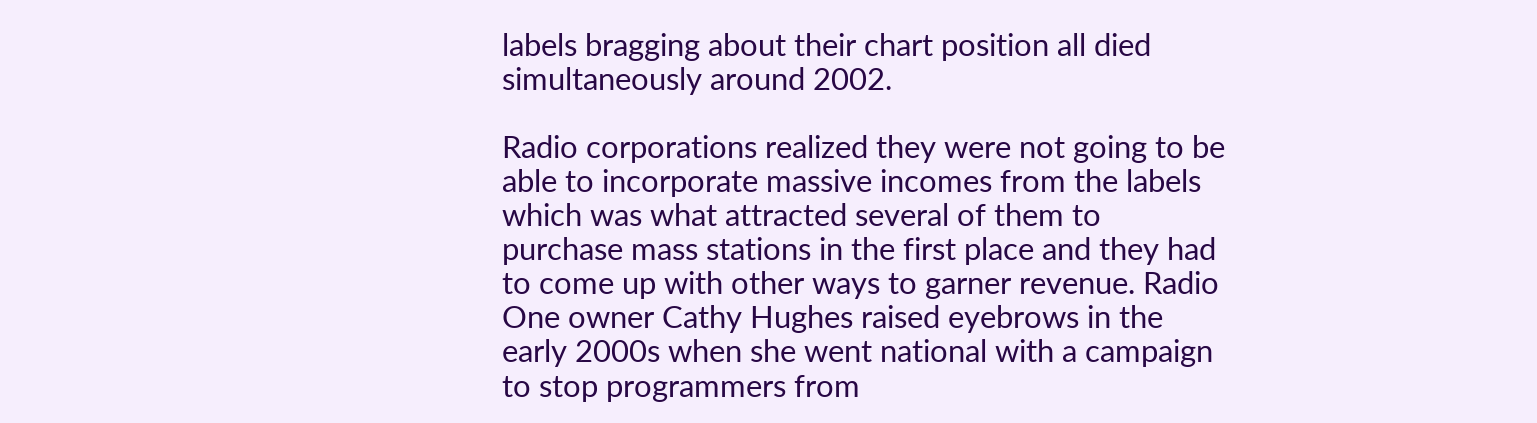labels bragging about their chart position all died simultaneously around 2002.

Radio corporations realized they were not going to be able to incorporate massive incomes from the labels which was what attracted several of them to purchase mass stations in the first place and they had to come up with other ways to garner revenue. Radio One owner Cathy Hughes raised eyebrows in the early 2000s when she went national with a campaign to stop programmers from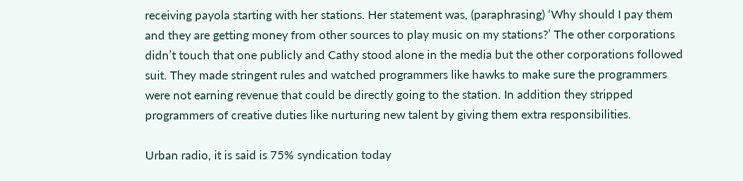receiving payola starting with her stations. Her statement was, (paraphrasing) ‘Why should I pay them and they are getting money from other sources to play music on my stations?’ The other corporations didn’t touch that one publicly and Cathy stood alone in the media but the other corporations followed suit. They made stringent rules and watched programmers like hawks to make sure the programmers were not earning revenue that could be directly going to the station. In addition they stripped programmers of creative duties like nurturing new talent by giving them extra responsibilities.

Urban radio, it is said is 75% syndication today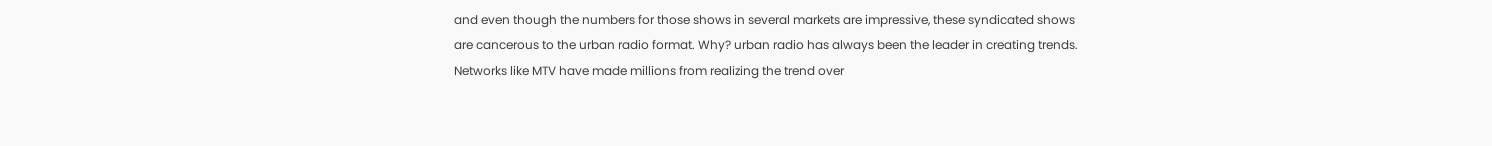and even though the numbers for those shows in several markets are impressive, these syndicated shows are cancerous to the urban radio format. Why? urban radio has always been the leader in creating trends. Networks like MTV have made millions from realizing the trend over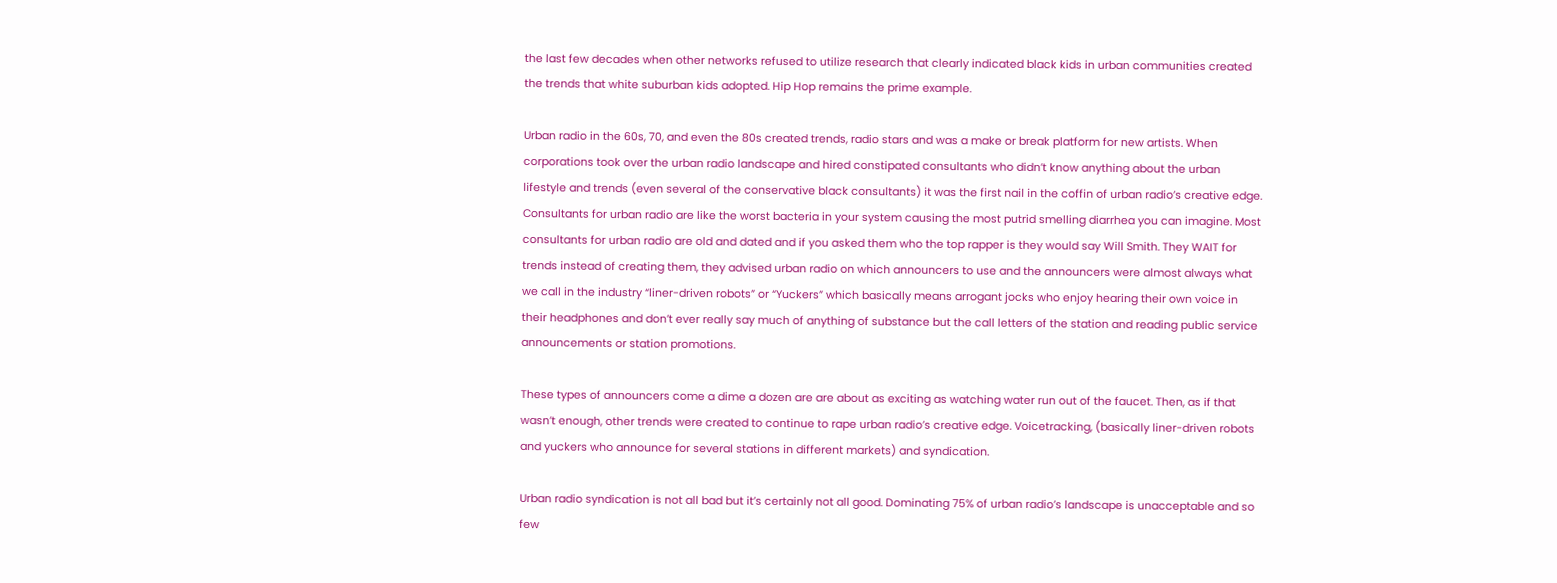the last few decades when other networks refused to utilize research that clearly indicated black kids in urban communities created the trends that white suburban kids adopted. Hip Hop remains the prime example.

Urban radio in the 60s, 70, and even the 80s created trends, radio stars and was a make or break platform for new artists. When corporations took over the urban radio landscape and hired constipated consultants who didn’t know anything about the urban lifestyle and trends (even several of the conservative black consultants) it was the first nail in the coffin of urban radio’s creative edge. Consultants for urban radio are like the worst bacteria in your system causing the most putrid smelling diarrhea you can imagine. Most consultants for urban radio are old and dated and if you asked them who the top rapper is they would say Will Smith. They WAIT for trends instead of creating them, they advised urban radio on which announcers to use and the announcers were almost always what we call in the industry “liner-driven robots” or “Yuckers” which basically means arrogant jocks who enjoy hearing their own voice in their headphones and don’t ever really say much of anything of substance but the call letters of the station and reading public service announcements or station promotions.

These types of announcers come a dime a dozen are are about as exciting as watching water run out of the faucet. Then, as if that wasn’t enough, other trends were created to continue to rape urban radio’s creative edge. Voicetracking, (basically liner-driven robots and yuckers who announce for several stations in different markets) and syndication.

Urban radio syndication is not all bad but it’s certainly not all good. Dominating 75% of urban radio’s landscape is unacceptable and so few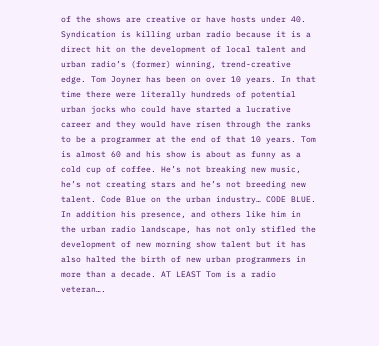of the shows are creative or have hosts under 40. Syndication is killing urban radio because it is a direct hit on the development of local talent and urban radio’s (former) winning, trend-creative edge. Tom Joyner has been on over 10 years. In that time there were literally hundreds of potential urban jocks who could have started a lucrative career and they would have risen through the ranks to be a programmer at the end of that 10 years. Tom is almost 60 and his show is about as funny as a cold cup of coffee. He’s not breaking new music, he’s not creating stars and he’s not breeding new talent. Code Blue on the urban industry… CODE BLUE. In addition his presence, and others like him in the urban radio landscape, has not only stifled the development of new morning show talent but it has also halted the birth of new urban programmers in more than a decade. AT LEAST Tom is a radio veteran….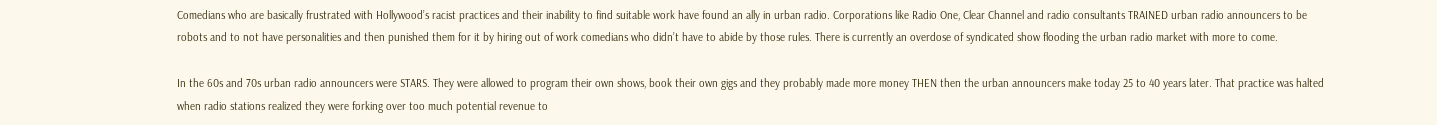Comedians who are basically frustrated with Hollywood’s racist practices and their inability to find suitable work have found an ally in urban radio. Corporations like Radio One, Clear Channel and radio consultants TRAINED urban radio announcers to be robots and to not have personalities and then punished them for it by hiring out of work comedians who didn’t have to abide by those rules. There is currently an overdose of syndicated show flooding the urban radio market with more to come.

In the 60s and 70s urban radio announcers were STARS. They were allowed to program their own shows, book their own gigs and they probably made more money THEN then the urban announcers make today 25 to 40 years later. That practice was halted when radio stations realized they were forking over too much potential revenue to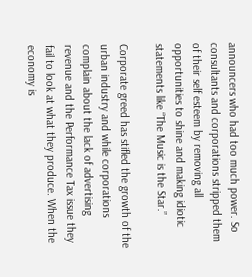announcers who had too much power. So consultants and corporations stripped them of their self esteem by removing all opportunities to shine and making idiotic statements like “The Music is the Star.”

Corporate greed has stifled the growth of the urban industry and while corporations complain about the lack of advertising revenue and the Performance Tax issue they fail to look at what they produce. When the economy is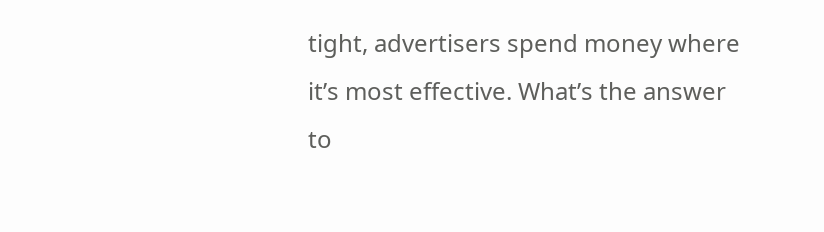tight, advertisers spend money where it’s most effective. What’s the answer to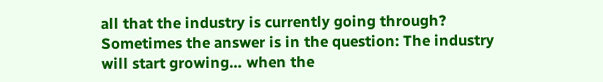all that the industry is currently going through? Sometimes the answer is in the question: The industry will start growing… when the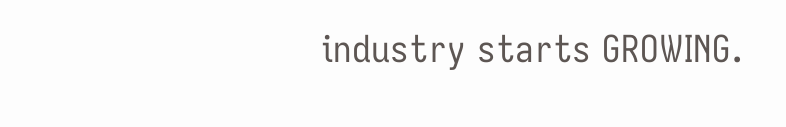industry starts GROWING.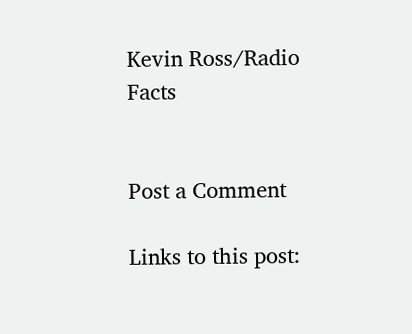Kevin Ross/Radio Facts


Post a Comment

Links to this post: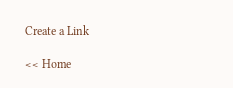Create a Link

<< Home